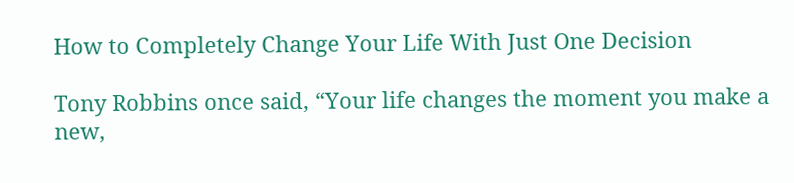How to Completely Change Your Life With Just One Decision

Tony Robbins once said, “Your life changes the moment you make a new,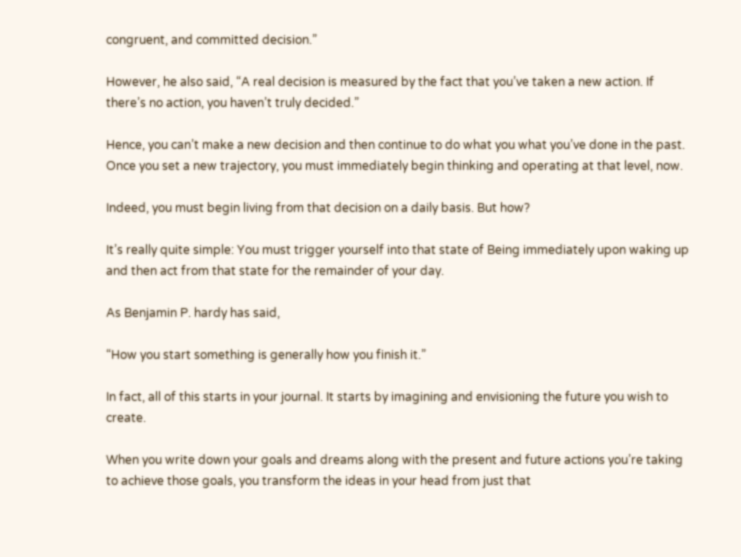congruent, and committed decision.”

However, he also said, “A real decision is measured by the fact that you’ve taken a new action. If there’s no action, you haven’t truly decided.”

Hence, you can’t make a new decision and then continue to do what you what you’ve done in the past. Once you set a new trajectory, you must immediately begin thinking and operating at that level, now.

Indeed, you must begin living from that decision on a daily basis. But how?

It’s really quite simple: You must trigger yourself into that state of Being immediately upon waking up and then act from that state for the remainder of your day.

As Benjamin P. hardy has said,

“How you start something is generally how you finish it.”

In fact, all of this starts in your journal. It starts by imagining and envisioning the future you wish to create.

When you write down your goals and dreams along with the present and future actions you’re taking to achieve those goals, you transform the ideas in your head from just that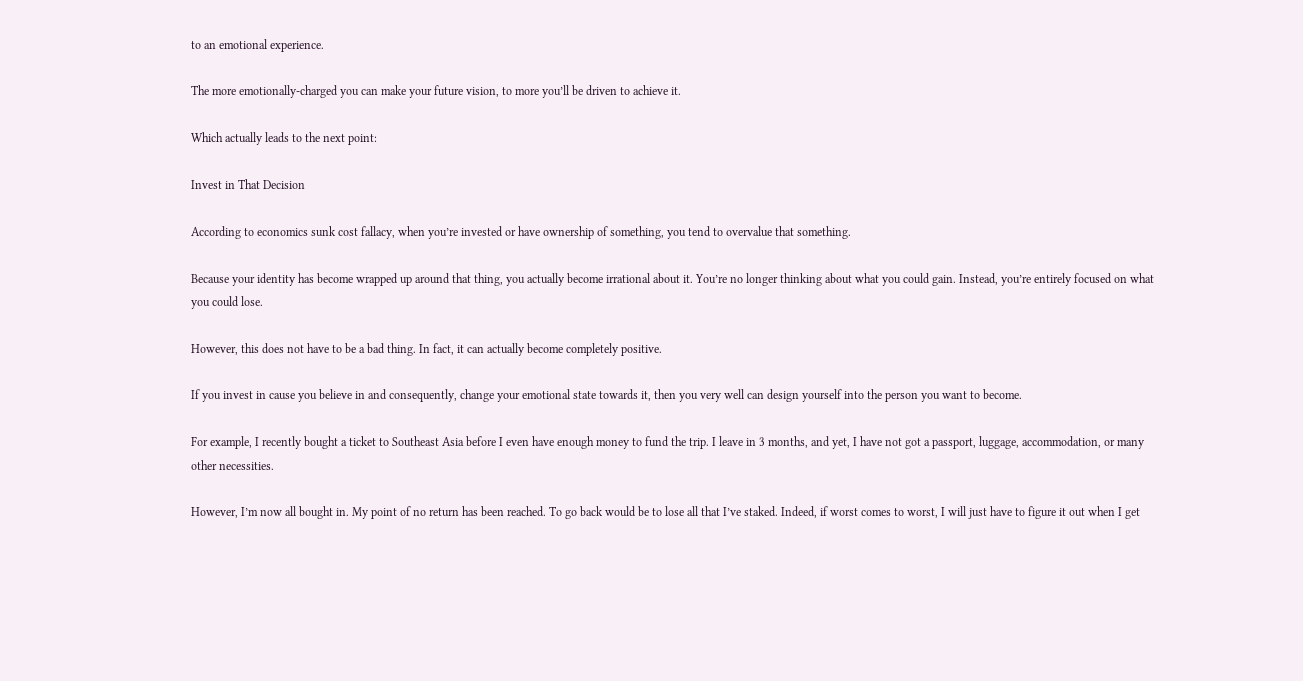to an emotional experience.

The more emotionally-charged you can make your future vision, to more you’ll be driven to achieve it.

Which actually leads to the next point:

Invest in That Decision

According to economics sunk cost fallacy, when you’re invested or have ownership of something, you tend to overvalue that something.

Because your identity has become wrapped up around that thing, you actually become irrational about it. You’re no longer thinking about what you could gain. Instead, you’re entirely focused on what you could lose.

However, this does not have to be a bad thing. In fact, it can actually become completely positive.

If you invest in cause you believe in and consequently, change your emotional state towards it, then you very well can design yourself into the person you want to become.

For example, I recently bought a ticket to Southeast Asia before I even have enough money to fund the trip. I leave in 3 months, and yet, I have not got a passport, luggage, accommodation, or many other necessities.

However, I’m now all bought in. My point of no return has been reached. To go back would be to lose all that I’ve staked. Indeed, if worst comes to worst, I will just have to figure it out when I get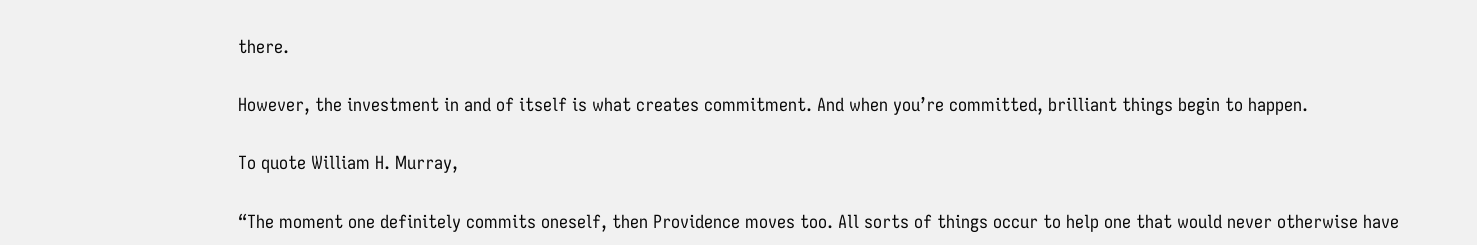there.

However, the investment in and of itself is what creates commitment. And when you’re committed, brilliant things begin to happen.

To quote William H. Murray,

“The moment one definitely commits oneself, then Providence moves too. All sorts of things occur to help one that would never otherwise have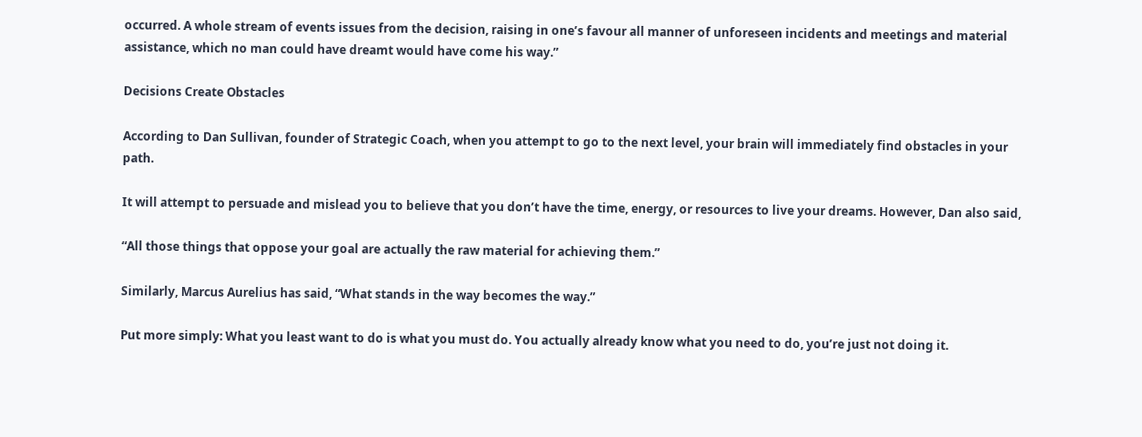occurred. A whole stream of events issues from the decision, raising in one’s favour all manner of unforeseen incidents and meetings and material assistance, which no man could have dreamt would have come his way.”

Decisions Create Obstacles

According to Dan Sullivan, founder of Strategic Coach, when you attempt to go to the next level, your brain will immediately find obstacles in your path.

It will attempt to persuade and mislead you to believe that you don’t have the time, energy, or resources to live your dreams. However, Dan also said,

“All those things that oppose your goal are actually the raw material for achieving them.”

Similarly, Marcus Aurelius has said, “What stands in the way becomes the way.”

Put more simply: What you least want to do is what you must do. You actually already know what you need to do, you’re just not doing it.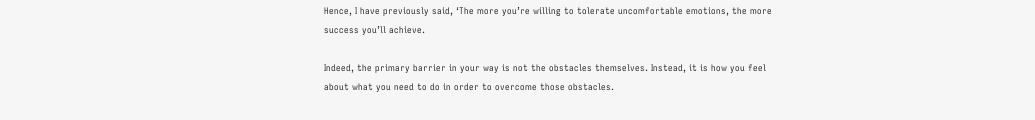Hence, I have previously said, ‘The more you’re willing to tolerate uncomfortable emotions, the more success you’ll achieve.

Indeed, the primary barrier in your way is not the obstacles themselves. Instead, it is how you feel about what you need to do in order to overcome those obstacles.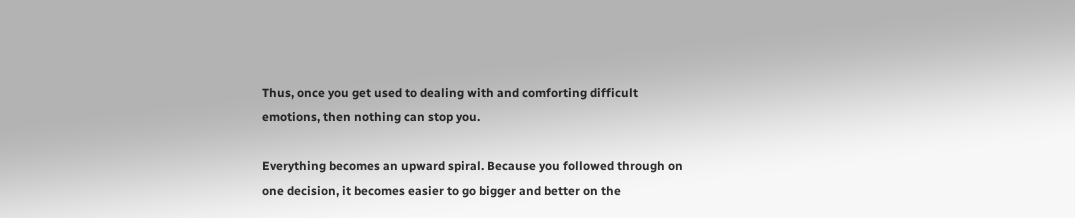Thus, once you get used to dealing with and comforting difficult emotions, then nothing can stop you.

Everything becomes an upward spiral. Because you followed through on one decision, it becomes easier to go bigger and better on the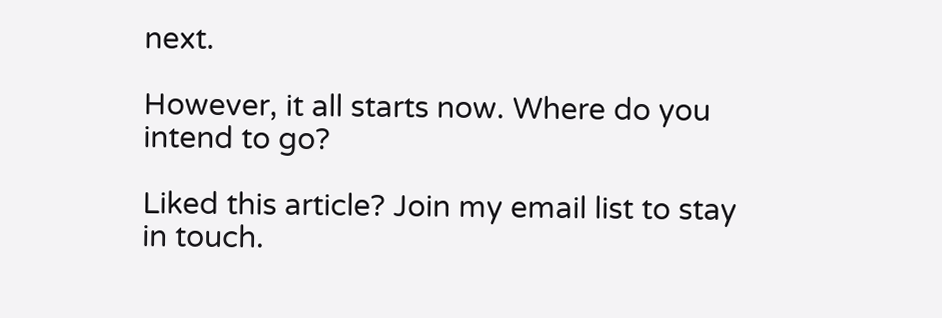next.

However, it all starts now. Where do you intend to go?

Liked this article? Join my email list to stay in touch.